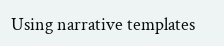Using narrative templates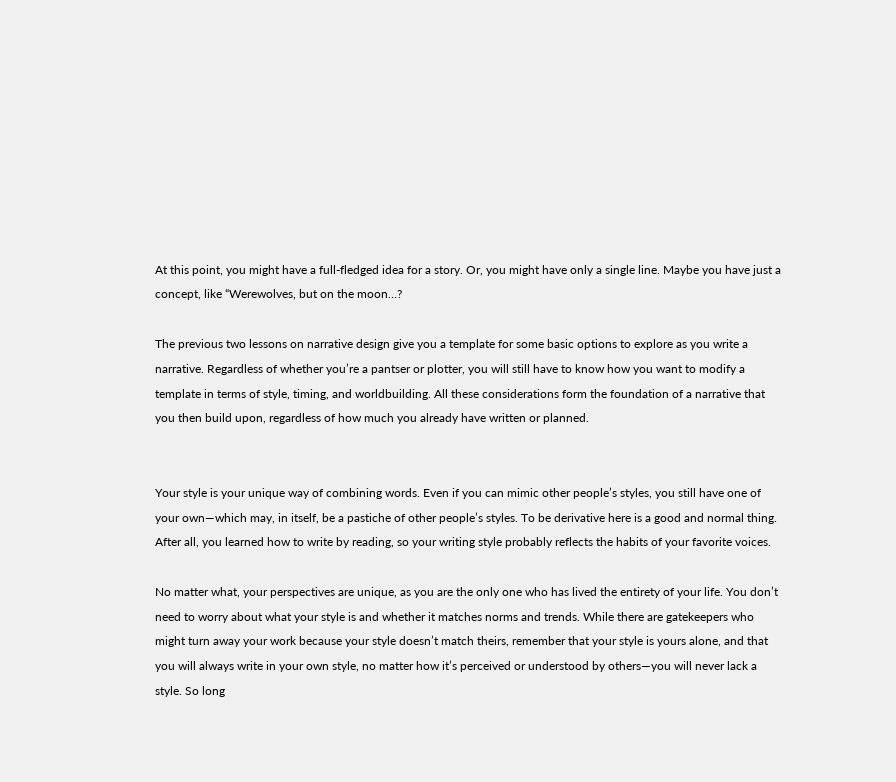At this point, you might have a full-fledged idea for a story. Or, you might have only a single line. Maybe you have just a concept, like “Werewolves, but on the moon…?

The previous two lessons on narrative design give you a template for some basic options to explore as you write a narrative. Regardless of whether you’re a pantser or plotter, you will still have to know how you want to modify a template in terms of style, timing, and worldbuilding. All these considerations form the foundation of a narrative that you then build upon, regardless of how much you already have written or planned.


Your style is your unique way of combining words. Even if you can mimic other people’s styles, you still have one of your own—which may, in itself, be a pastiche of other people’s styles. To be derivative here is a good and normal thing. After all, you learned how to write by reading, so your writing style probably reflects the habits of your favorite voices.

No matter what, your perspectives are unique, as you are the only one who has lived the entirety of your life. You don’t need to worry about what your style is and whether it matches norms and trends. While there are gatekeepers who might turn away your work because your style doesn’t match theirs, remember that your style is yours alone, and that you will always write in your own style, no matter how it’s perceived or understood by others—you will never lack a style. So long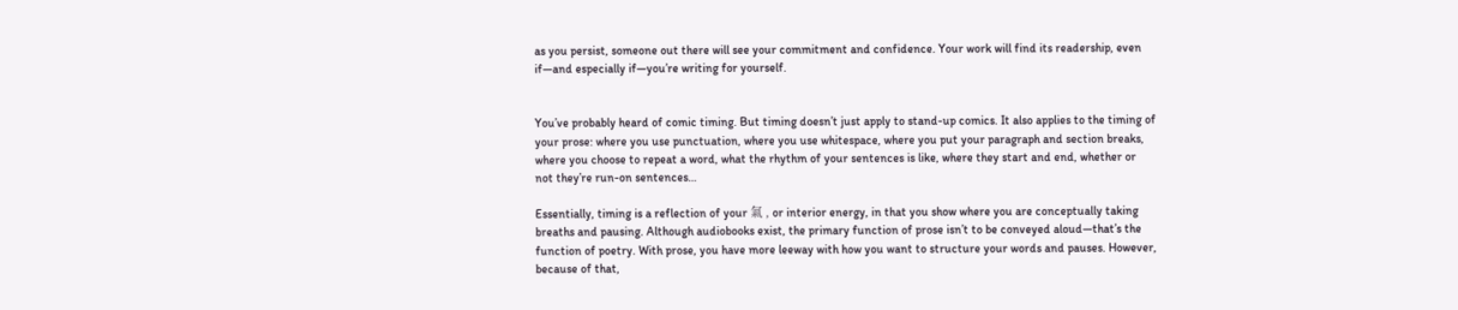as you persist, someone out there will see your commitment and confidence. Your work will find its readership, even if—and especially if—you’re writing for yourself.


You’ve probably heard of comic timing. But timing doesn’t just apply to stand-up comics. It also applies to the timing of your prose: where you use punctuation, where you use whitespace, where you put your paragraph and section breaks, where you choose to repeat a word, what the rhythm of your sentences is like, where they start and end, whether or not they’re run-on sentences…

Essentially, timing is a reflection of your 氣 , or interior energy, in that you show where you are conceptually taking breaths and pausing. Although audiobooks exist, the primary function of prose isn’t to be conveyed aloud—that’s the function of poetry. With prose, you have more leeway with how you want to structure your words and pauses. However, because of that,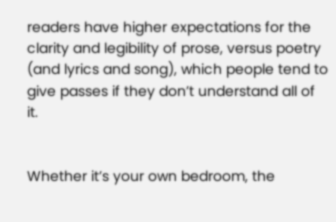readers have higher expectations for the clarity and legibility of prose, versus poetry (and lyrics and song), which people tend to give passes if they don’t understand all of it.


Whether it’s your own bedroom, the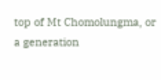top of Mt Chomolungma, or a generation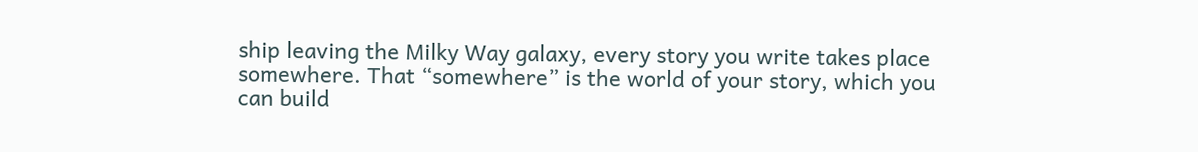ship leaving the Milky Way galaxy, every story you write takes place somewhere. That “somewhere” is the world of your story, which you can build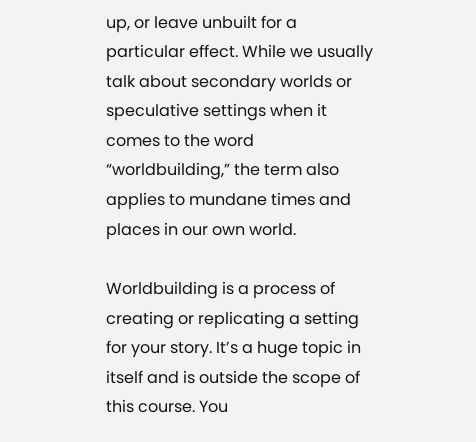up, or leave unbuilt for a particular effect. While we usually talk about secondary worlds or speculative settings when it comes to the word “worldbuilding,” the term also applies to mundane times and places in our own world.

Worldbuilding is a process of creating or replicating a setting for your story. It’s a huge topic in itself and is outside the scope of this course. You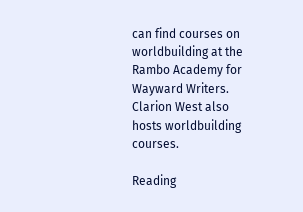can find courses on worldbuilding at the Rambo Academy for Wayward Writers. Clarion West also hosts worldbuilding courses.

Reading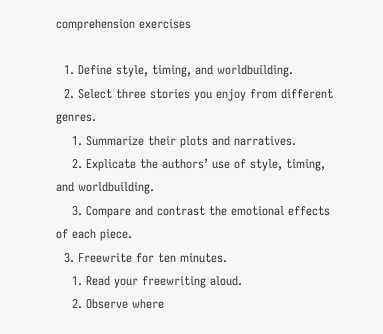comprehension exercises

  1. Define style, timing, and worldbuilding.
  2. Select three stories you enjoy from different genres.
    1. Summarize their plots and narratives.
    2. Explicate the authors’ use of style, timing, and worldbuilding.
    3. Compare and contrast the emotional effects of each piece.
  3. Freewrite for ten minutes.
    1. Read your freewriting aloud.
    2. Observe where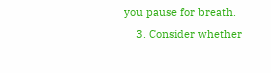you pause for breath.
    3. Consider whether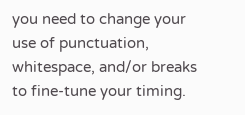you need to change your use of punctuation, whitespace, and/or breaks to fine-tune your timing.